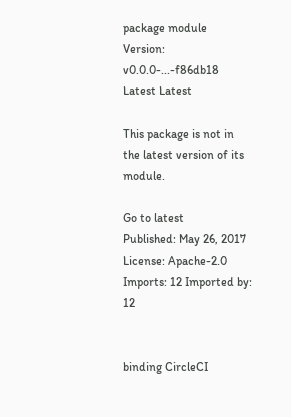package module
Version: v0.0.0-...-f86db18 Latest Latest

This package is not in the latest version of its module.

Go to latest
Published: May 26, 2017 License: Apache-2.0 Imports: 12 Imported by: 12


binding CircleCI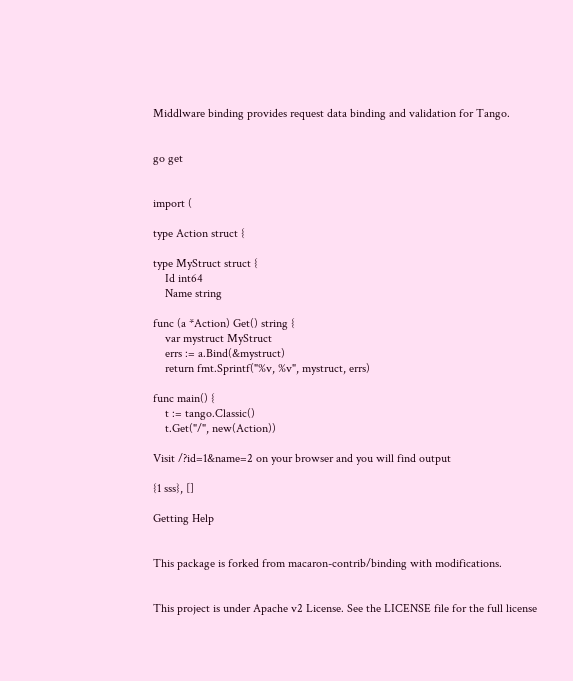Middlware binding provides request data binding and validation for Tango.


go get


import (

type Action struct {

type MyStruct struct {
    Id int64
    Name string

func (a *Action) Get() string {
    var mystruct MyStruct
    errs := a.Bind(&mystruct)
    return fmt.Sprintf("%v, %v", mystruct, errs)

func main() {
    t := tango.Classic()
    t.Get("/", new(Action))

Visit /?id=1&name=2 on your browser and you will find output

{1 sss}, []

Getting Help


This package is forked from macaron-contrib/binding with modifications.


This project is under Apache v2 License. See the LICENSE file for the full license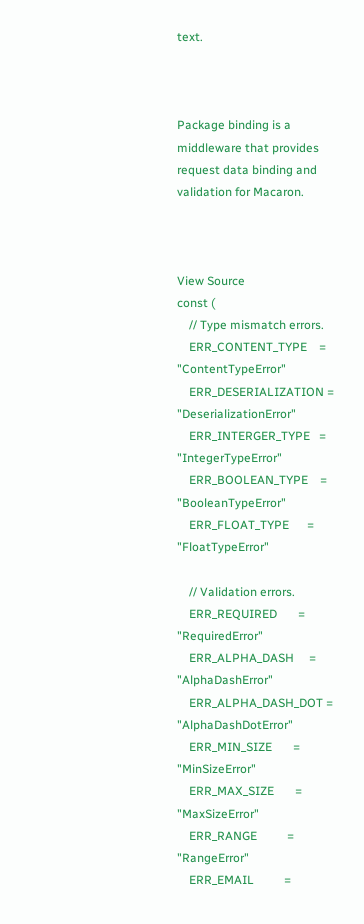text.



Package binding is a middleware that provides request data binding and validation for Macaron.



View Source
const (
    // Type mismatch errors.
    ERR_CONTENT_TYPE    = "ContentTypeError"
    ERR_DESERIALIZATION = "DeserializationError"
    ERR_INTERGER_TYPE   = "IntegerTypeError"
    ERR_BOOLEAN_TYPE    = "BooleanTypeError"
    ERR_FLOAT_TYPE      = "FloatTypeError"

    // Validation errors.
    ERR_REQUIRED       = "RequiredError"
    ERR_ALPHA_DASH     = "AlphaDashError"
    ERR_ALPHA_DASH_DOT = "AlphaDashDotError"
    ERR_MIN_SIZE       = "MinSizeError"
    ERR_MAX_SIZE       = "MaxSizeError"
    ERR_RANGE          = "RangeError"
    ERR_EMAIL          =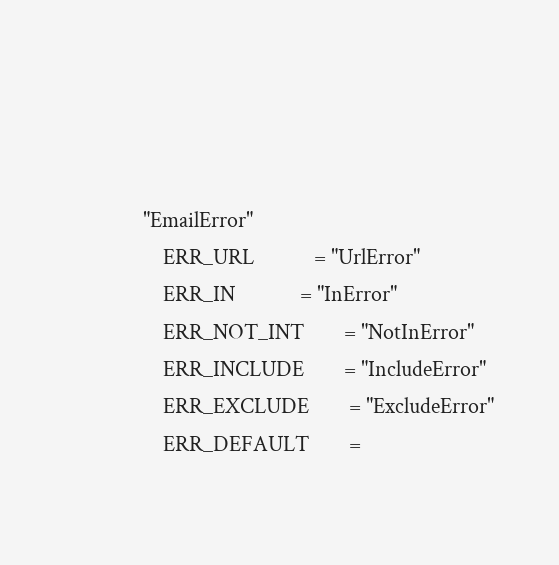"EmailError"
    ERR_URL            = "UrlError"
    ERR_IN             = "InError"
    ERR_NOT_INT        = "NotInError"
    ERR_INCLUDE        = "IncludeError"
    ERR_EXCLUDE        = "ExcludeError"
    ERR_DEFAULT        =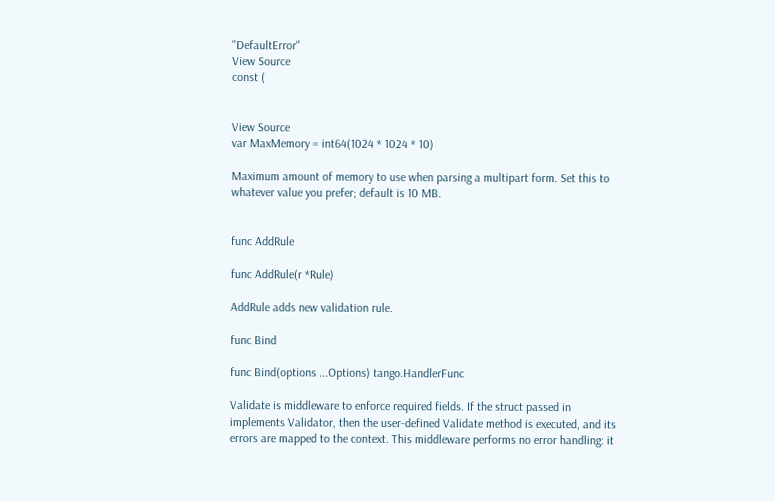"DefaultError"
View Source
const (


View Source
var MaxMemory = int64(1024 * 1024 * 10)

Maximum amount of memory to use when parsing a multipart form. Set this to whatever value you prefer; default is 10 MB.


func AddRule

func AddRule(r *Rule)

AddRule adds new validation rule.

func Bind

func Bind(options ...Options) tango.HandlerFunc

Validate is middleware to enforce required fields. If the struct passed in implements Validator, then the user-defined Validate method is executed, and its errors are mapped to the context. This middleware performs no error handling: it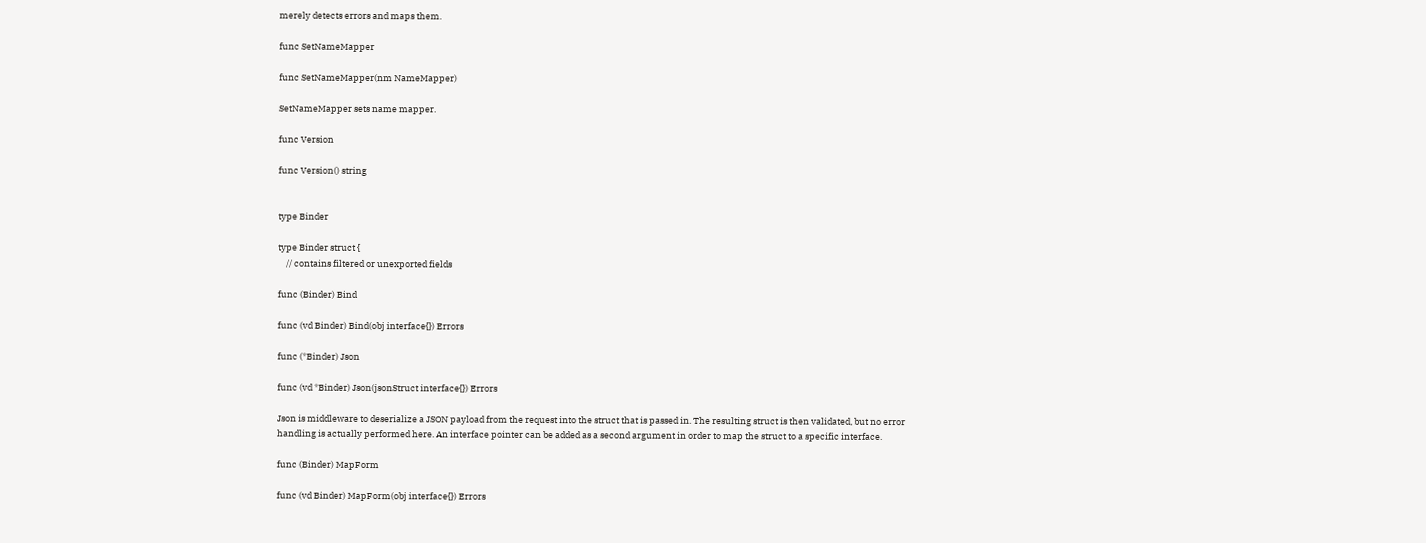merely detects errors and maps them.

func SetNameMapper

func SetNameMapper(nm NameMapper)

SetNameMapper sets name mapper.

func Version

func Version() string


type Binder

type Binder struct {
    // contains filtered or unexported fields

func (Binder) Bind

func (vd Binder) Bind(obj interface{}) Errors

func (*Binder) Json

func (vd *Binder) Json(jsonStruct interface{}) Errors

Json is middleware to deserialize a JSON payload from the request into the struct that is passed in. The resulting struct is then validated, but no error handling is actually performed here. An interface pointer can be added as a second argument in order to map the struct to a specific interface.

func (Binder) MapForm

func (vd Binder) MapForm(obj interface{}) Errors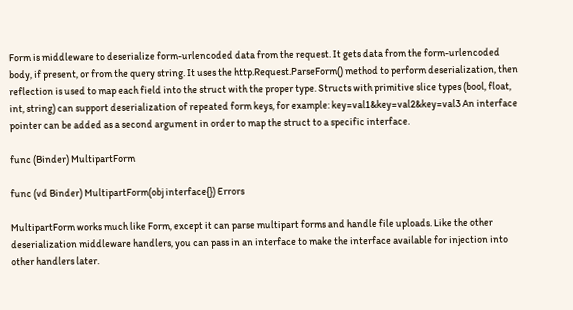Form is middleware to deserialize form-urlencoded data from the request. It gets data from the form-urlencoded body, if present, or from the query string. It uses the http.Request.ParseForm() method to perform deserialization, then reflection is used to map each field into the struct with the proper type. Structs with primitive slice types (bool, float, int, string) can support deserialization of repeated form keys, for example: key=val1&key=val2&key=val3 An interface pointer can be added as a second argument in order to map the struct to a specific interface.

func (Binder) MultipartForm

func (vd Binder) MultipartForm(obj interface{}) Errors

MultipartForm works much like Form, except it can parse multipart forms and handle file uploads. Like the other deserialization middleware handlers, you can pass in an interface to make the interface available for injection into other handlers later.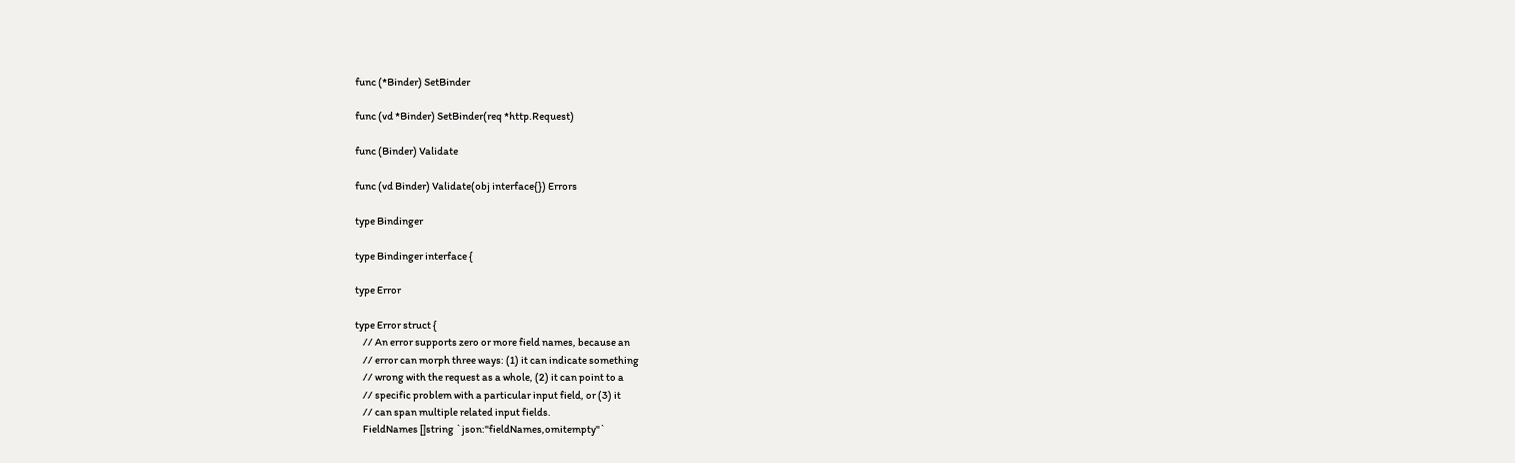func (*Binder) SetBinder

func (vd *Binder) SetBinder(req *http.Request)

func (Binder) Validate

func (vd Binder) Validate(obj interface{}) Errors

type Bindinger

type Bindinger interface {

type Error

type Error struct {
    // An error supports zero or more field names, because an
    // error can morph three ways: (1) it can indicate something
    // wrong with the request as a whole, (2) it can point to a
    // specific problem with a particular input field, or (3) it
    // can span multiple related input fields.
    FieldNames []string `json:"fieldNames,omitempty"`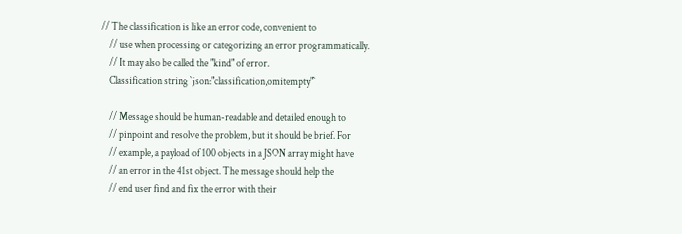// The classification is like an error code, convenient to
    // use when processing or categorizing an error programmatically.
    // It may also be called the "kind" of error.
    Classification string `json:"classification,omitempty"`

    // Message should be human-readable and detailed enough to
    // pinpoint and resolve the problem, but it should be brief. For
    // example, a payload of 100 objects in a JSON array might have
    // an error in the 41st object. The message should help the
    // end user find and fix the error with their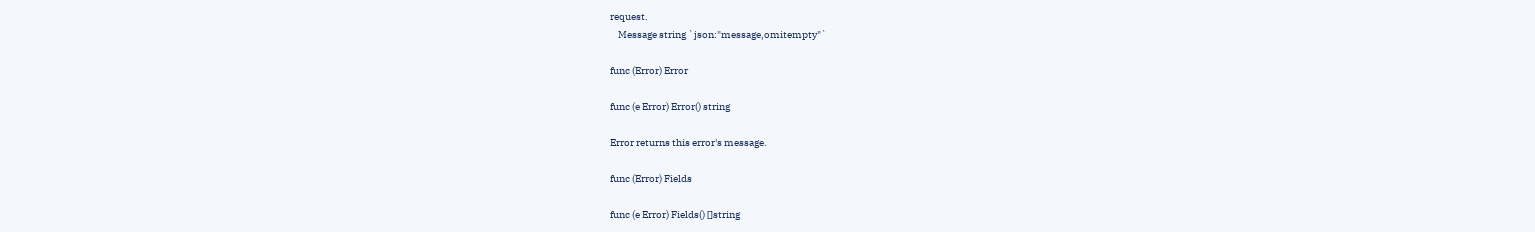request.
    Message string `json:"message,omitempty"`

func (Error) Error

func (e Error) Error() string

Error returns this error's message.

func (Error) Fields

func (e Error) Fields() []string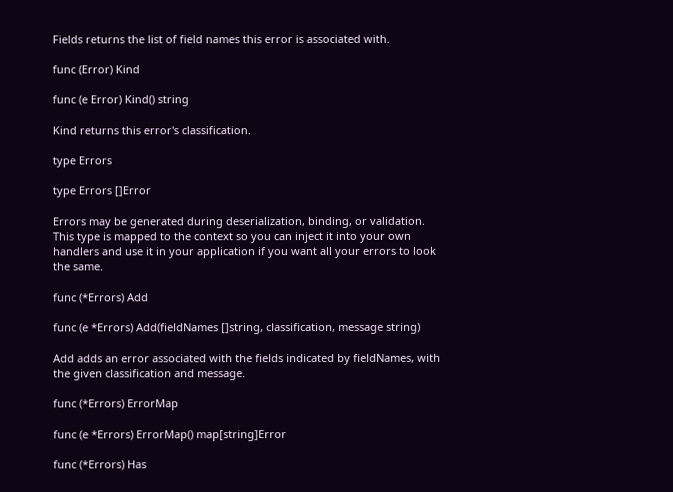Fields returns the list of field names this error is associated with.

func (Error) Kind

func (e Error) Kind() string

Kind returns this error's classification.

type Errors

type Errors []Error

Errors may be generated during deserialization, binding, or validation. This type is mapped to the context so you can inject it into your own handlers and use it in your application if you want all your errors to look the same.

func (*Errors) Add

func (e *Errors) Add(fieldNames []string, classification, message string)

Add adds an error associated with the fields indicated by fieldNames, with the given classification and message.

func (*Errors) ErrorMap

func (e *Errors) ErrorMap() map[string]Error

func (*Errors) Has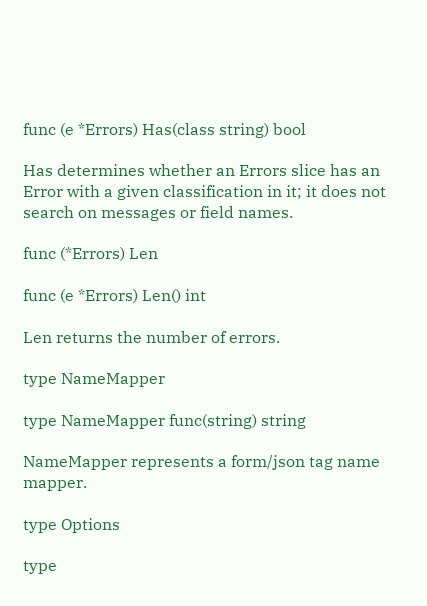func (e *Errors) Has(class string) bool

Has determines whether an Errors slice has an Error with a given classification in it; it does not search on messages or field names.

func (*Errors) Len

func (e *Errors) Len() int

Len returns the number of errors.

type NameMapper

type NameMapper func(string) string

NameMapper represents a form/json tag name mapper.

type Options

type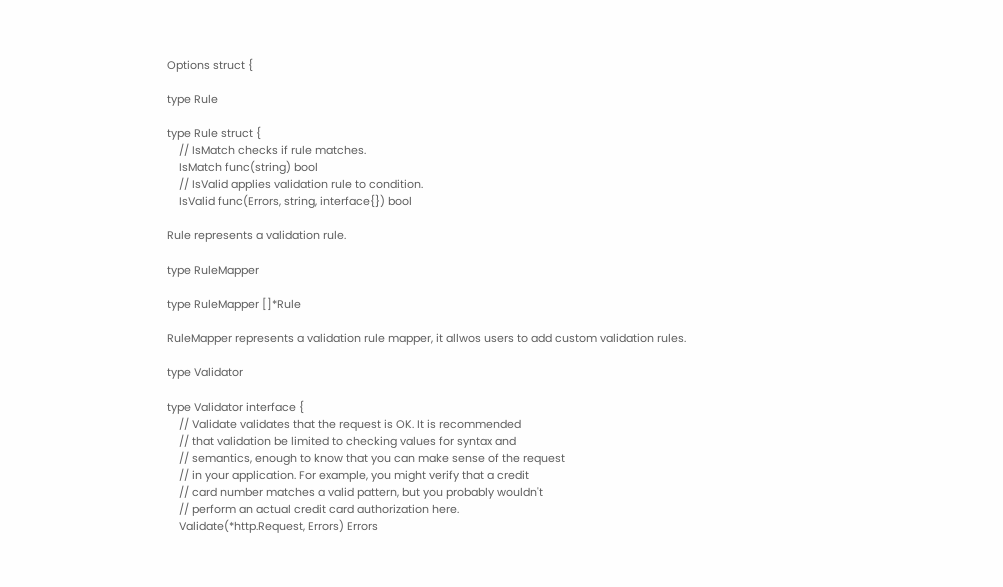Options struct {

type Rule

type Rule struct {
    // IsMatch checks if rule matches.
    IsMatch func(string) bool
    // IsValid applies validation rule to condition.
    IsValid func(Errors, string, interface{}) bool

Rule represents a validation rule.

type RuleMapper

type RuleMapper []*Rule

RuleMapper represents a validation rule mapper, it allwos users to add custom validation rules.

type Validator

type Validator interface {
    // Validate validates that the request is OK. It is recommended
    // that validation be limited to checking values for syntax and
    // semantics, enough to know that you can make sense of the request
    // in your application. For example, you might verify that a credit
    // card number matches a valid pattern, but you probably wouldn't
    // perform an actual credit card authorization here.
    Validate(*http.Request, Errors) Errors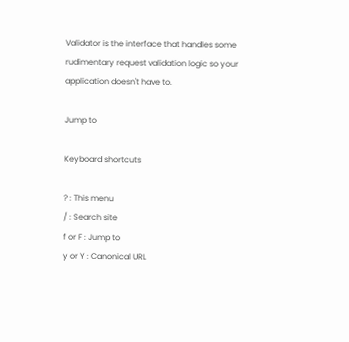Validator is the interface that handles some rudimentary request validation logic so your application doesn't have to.

Jump to

Keyboard shortcuts

? : This menu
/ : Search site
f or F : Jump to
y or Y : Canonical URL